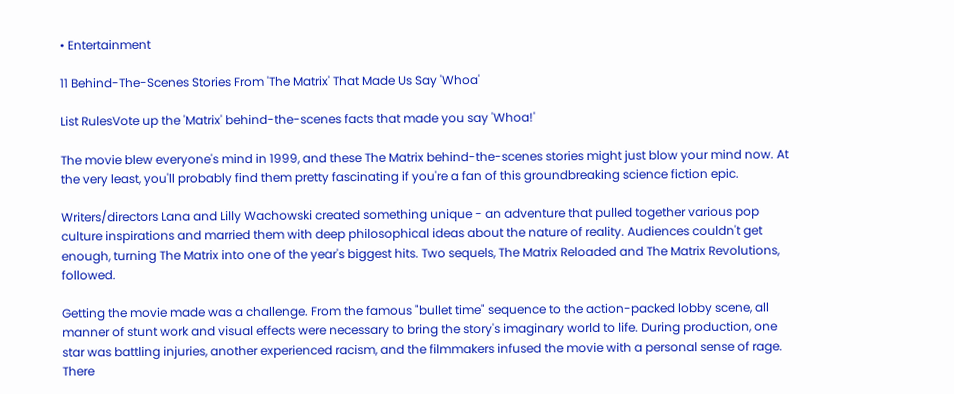• Entertainment

11 Behind-The-Scenes Stories From 'The Matrix' That Made Us Say 'Whoa'

List RulesVote up the 'Matrix' behind-the-scenes facts that made you say 'Whoa!'

The movie blew everyone's mind in 1999, and these The Matrix behind-the-scenes stories might just blow your mind now. At the very least, you'll probably find them pretty fascinating if you're a fan of this groundbreaking science fiction epic.

Writers/directors Lana and Lilly Wachowski created something unique - an adventure that pulled together various pop culture inspirations and married them with deep philosophical ideas about the nature of reality. Audiences couldn't get enough, turning The Matrix into one of the year's biggest hits. Two sequels, The Matrix Reloaded and The Matrix Revolutions, followed.

Getting the movie made was a challenge. From the famous "bullet time" sequence to the action-packed lobby scene, all manner of stunt work and visual effects were necessary to bring the story's imaginary world to life. During production, one star was battling injuries, another experienced racism, and the filmmakers infused the movie with a personal sense of rage. There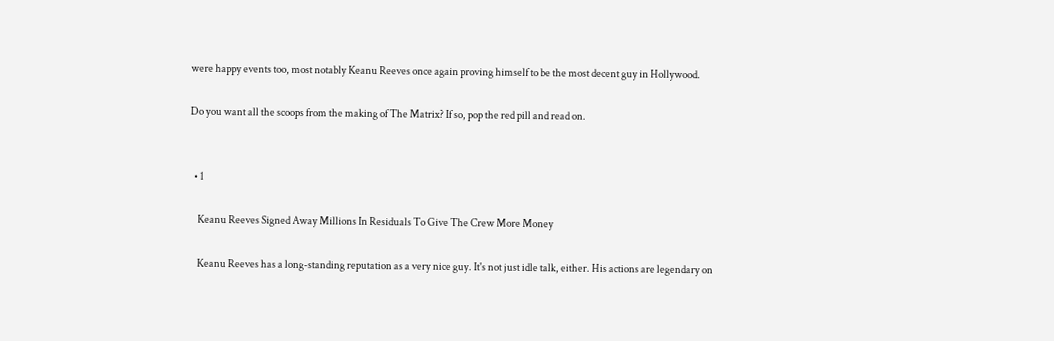were happy events too, most notably Keanu Reeves once again proving himself to be the most decent guy in Hollywood.

Do you want all the scoops from the making of The Matrix? If so, pop the red pill and read on.


  • 1

    Keanu Reeves Signed Away Millions In Residuals To Give The Crew More Money

    Keanu Reeves has a long-standing reputation as a very nice guy. It's not just idle talk, either. His actions are legendary on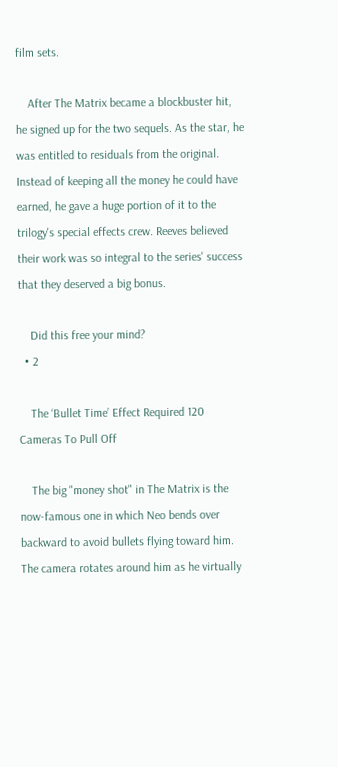film sets.

    After The Matrix became a blockbuster hit, he signed up for the two sequels. As the star, he was entitled to residuals from the original. Instead of keeping all the money he could have earned, he gave a huge portion of it to the trilogy's special effects crew. Reeves believed their work was so integral to the series' success that they deserved a big bonus.

    Did this free your mind?
  • 2

    The ‘Bullet Time’ Effect Required 120 Cameras To Pull Off

    The big "money shot" in The Matrix is the now-famous one in which Neo bends over backward to avoid bullets flying toward him. The camera rotates around him as he virtually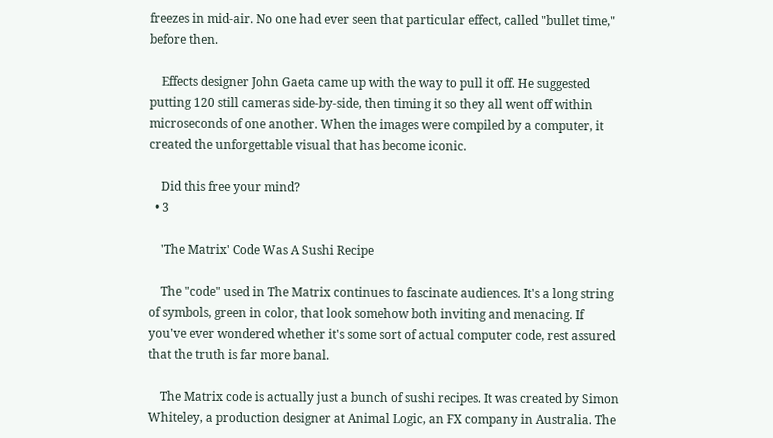freezes in mid-air. No one had ever seen that particular effect, called "bullet time," before then.

    Effects designer John Gaeta came up with the way to pull it off. He suggested putting 120 still cameras side-by-side, then timing it so they all went off within microseconds of one another. When the images were compiled by a computer, it created the unforgettable visual that has become iconic.

    Did this free your mind?
  • 3

    'The Matrix' Code Was A Sushi Recipe

    The "code" used in The Matrix continues to fascinate audiences. It's a long string of symbols, green in color, that look somehow both inviting and menacing. If you've ever wondered whether it's some sort of actual computer code, rest assured that the truth is far more banal.

    The Matrix code is actually just a bunch of sushi recipes. It was created by Simon Whiteley, a production designer at Animal Logic, an FX company in Australia. The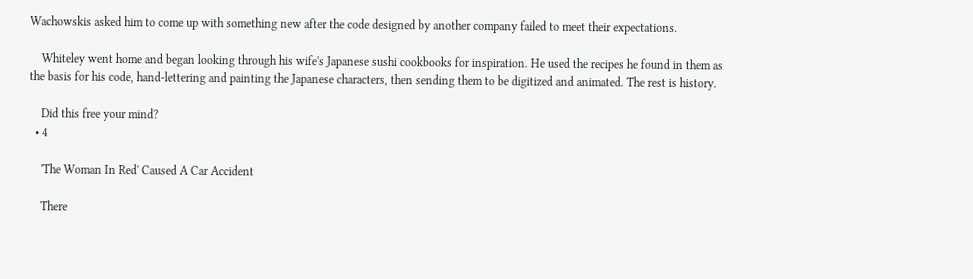Wachowskis asked him to come up with something new after the code designed by another company failed to meet their expectations.

    Whiteley went home and began looking through his wife's Japanese sushi cookbooks for inspiration. He used the recipes he found in them as the basis for his code, hand-lettering and painting the Japanese characters, then sending them to be digitized and animated. The rest is history.

    Did this free your mind?
  • 4

    'The Woman In Red' Caused A Car Accident

    There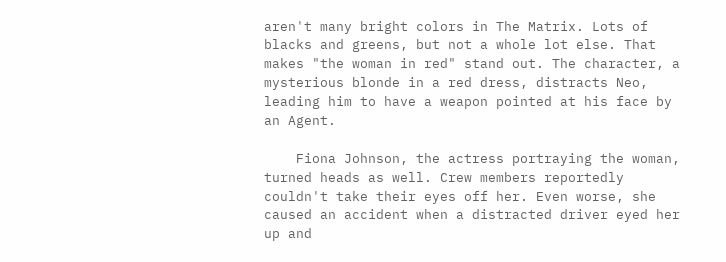aren't many bright colors in The Matrix. Lots of blacks and greens, but not a whole lot else. That makes "the woman in red" stand out. The character, a mysterious blonde in a red dress, distracts Neo, leading him to have a weapon pointed at his face by an Agent.

    Fiona Johnson, the actress portraying the woman, turned heads as well. Crew members reportedly couldn't take their eyes off her. Even worse, she caused an accident when a distracted driver eyed her up and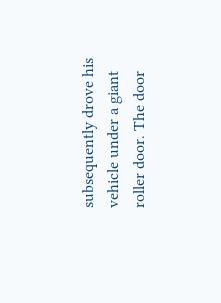subsequently drove his vehicle under a giant roller door. The door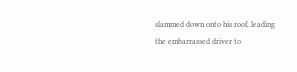slammed down onto his roof, leading the embarrassed driver to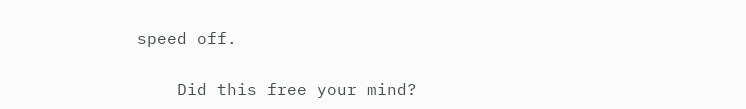speed off.

    Did this free your mind?